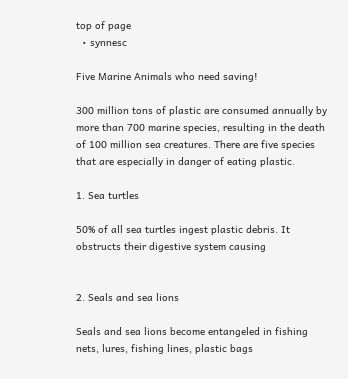top of page
  • synnesc

Five Marine Animals who need saving!

300 million tons of plastic are consumed annually by more than 700 marine species, resulting in the death of 100 million sea creatures. There are five species that are especially in danger of eating plastic.

1. Sea turtles

50% of all sea turtles ingest plastic debris. It obstructs their digestive system causing


2. Seals and sea lions

Seals and sea lions become entangeled in fishing nets, lures, fishing lines, plastic bags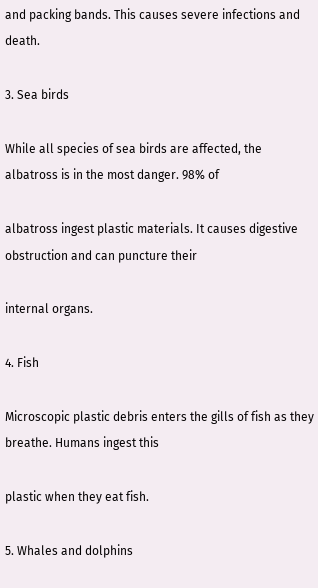and packing bands. This causes severe infections and death.

3. Sea birds

While all species of sea birds are affected, the albatross is in the most danger. 98% of

albatross ingest plastic materials. It causes digestive obstruction and can puncture their

internal organs.

4. Fish

Microscopic plastic debris enters the gills of fish as they breathe. Humans ingest this

plastic when they eat fish.

5. Whales and dolphins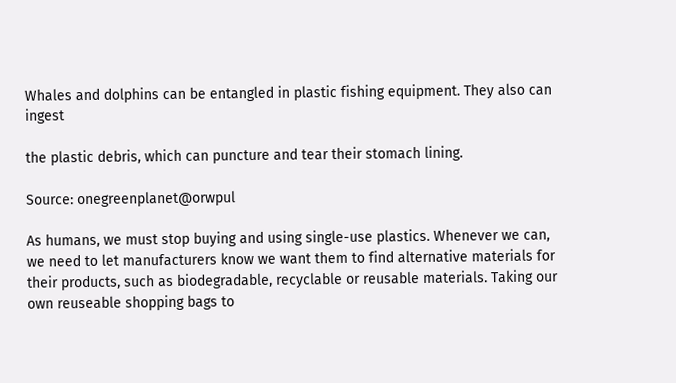Whales and dolphins can be entangled in plastic fishing equipment. They also can ingest

the plastic debris, which can puncture and tear their stomach lining.

Source: onegreenplanet@orwpul

As humans, we must stop buying and using single-use plastics. Whenever we can, we need to let manufacturers know we want them to find alternative materials for their products, such as biodegradable, recyclable or reusable materials. Taking our own reuseable shopping bags to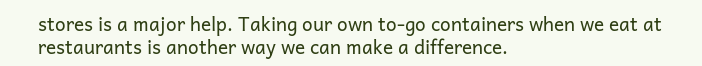stores is a major help. Taking our own to-go containers when we eat at restaurants is another way we can make a difference.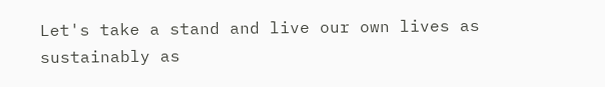Let's take a stand and live our own lives as sustainably as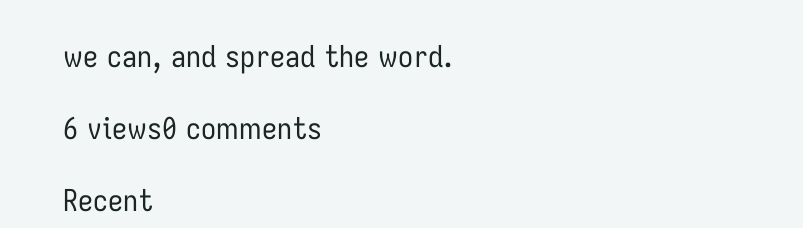we can, and spread the word.

6 views0 comments

Recent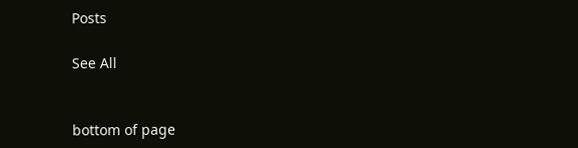Posts

See All


bottom of page